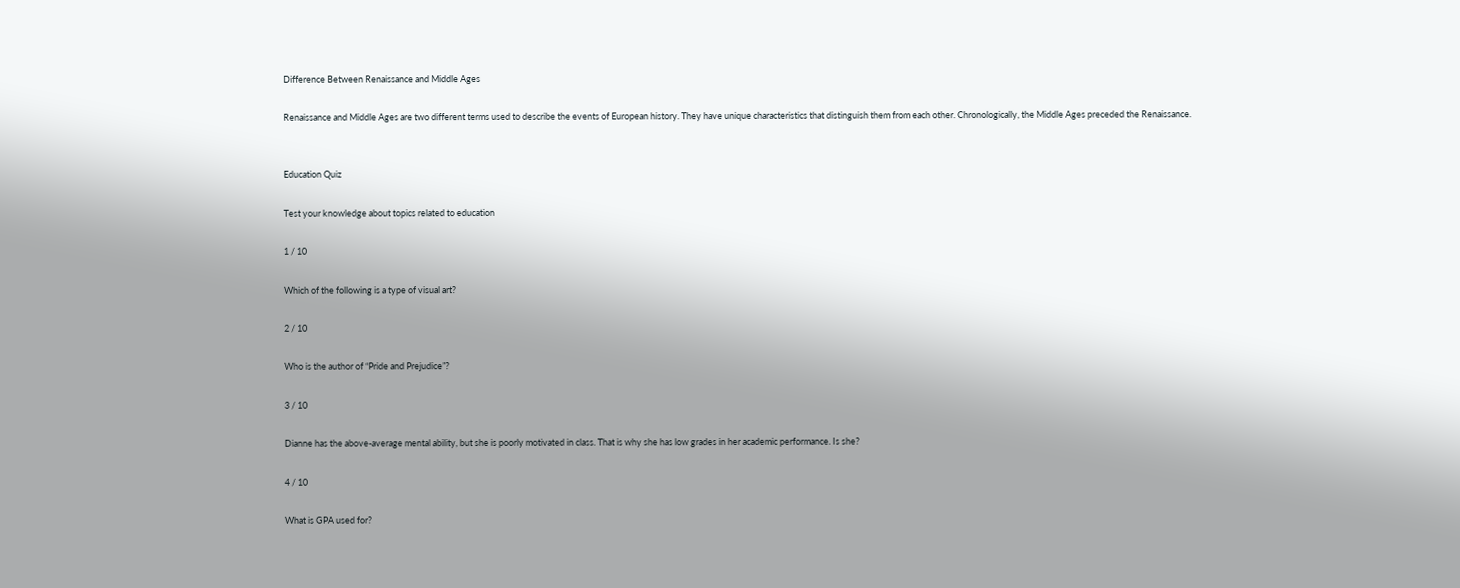Difference Between Renaissance and Middle Ages

Renaissance and Middle Ages are two different terms used to describe the events of European history. They have unique characteristics that distinguish them from each other. Chronologically, the Middle Ages preceded the Renaissance.


Education Quiz

Test your knowledge about topics related to education

1 / 10

Which of the following is a type of visual art?

2 / 10

Who is the author of “Pride and Prejudice”?

3 / 10

Dianne has the above-average mental ability, but she is poorly motivated in class. That is why she has low grades in her academic performance. Is she?

4 / 10

What is GPA used for?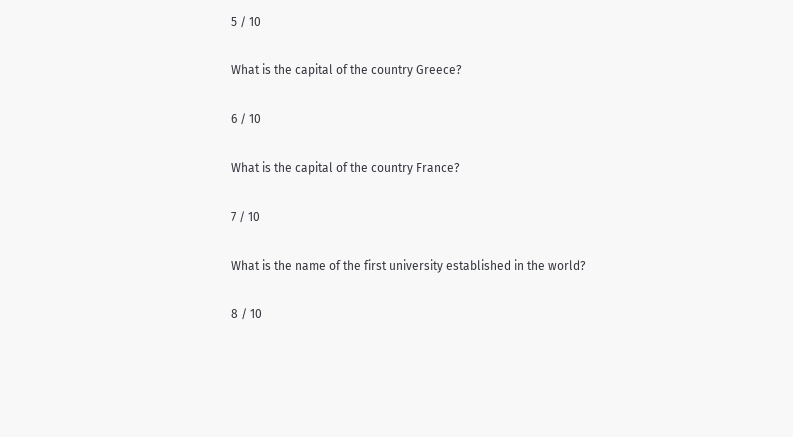5 / 10

What is the capital of the country Greece?

6 / 10

What is the capital of the country France?

7 / 10

What is the name of the first university established in the world?

8 / 10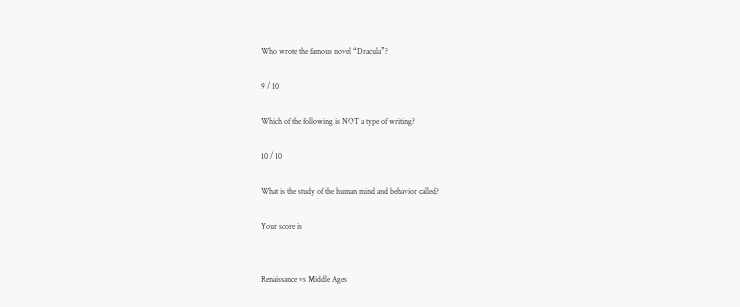Who wrote the famous novel “Dracula”?

9 / 10

Which of the following is NOT a type of writing?

10 / 10

What is the study of the human mind and behavior called?

Your score is


Renaissance vs Middle Ages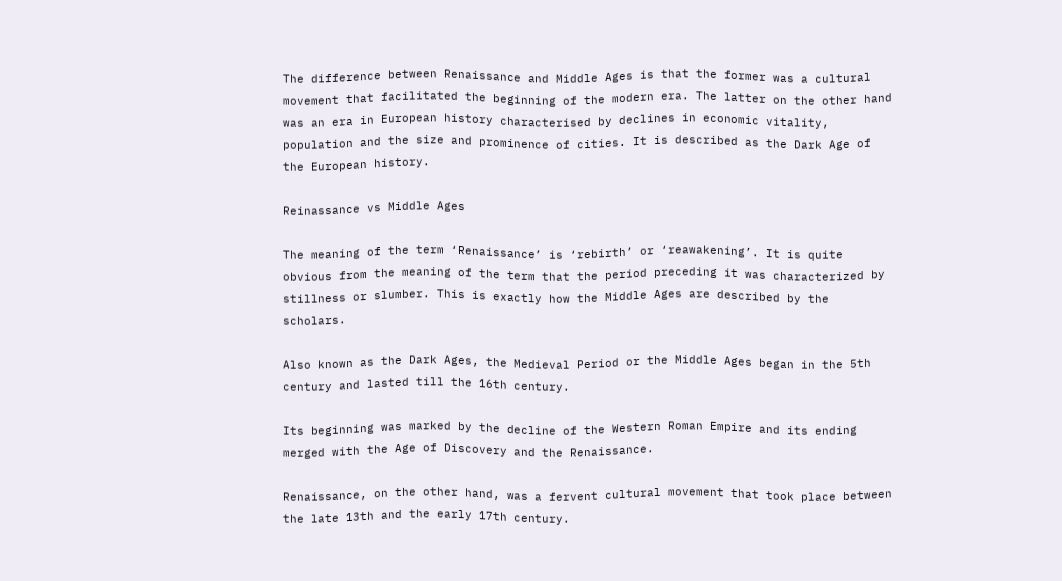The difference between Renaissance and Middle Ages is that the former was a cultural movement that facilitated the beginning of the modern era. The latter on the other hand was an era in European history characterised by declines in economic vitality, population and the size and prominence of cities. It is described as the Dark Age of the European history.

Reinassance vs Middle Ages

The meaning of the term ‘Renaissance’ is ‘rebirth’ or ‘reawakening’. It is quite obvious from the meaning of the term that the period preceding it was characterized by stillness or slumber. This is exactly how the Middle Ages are described by the scholars.

Also known as the Dark Ages, the Medieval Period or the Middle Ages began in the 5th century and lasted till the 16th century.

Its beginning was marked by the decline of the Western Roman Empire and its ending merged with the Age of Discovery and the Renaissance.

Renaissance, on the other hand, was a fervent cultural movement that took place between the late 13th and the early 17th century.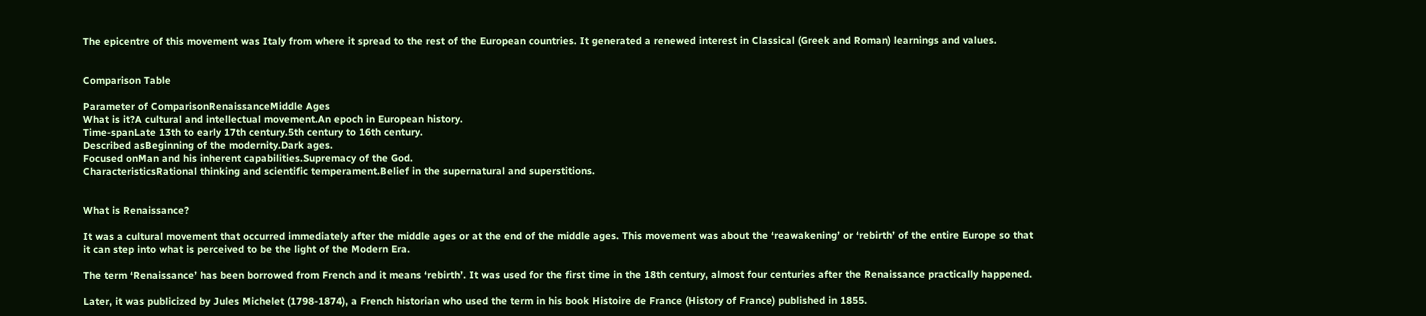The epicentre of this movement was Italy from where it spread to the rest of the European countries. It generated a renewed interest in Classical (Greek and Roman) learnings and values.


Comparison Table

Parameter of ComparisonRenaissanceMiddle Ages
What is it?A cultural and intellectual movement.An epoch in European history.
Time-spanLate 13th to early 17th century.5th century to 16th century.
Described asBeginning of the modernity.Dark ages.
Focused onMan and his inherent capabilities.Supremacy of the God.
CharacteristicsRational thinking and scientific temperament.Belief in the supernatural and superstitions.


What is Renaissance?

It was a cultural movement that occurred immediately after the middle ages or at the end of the middle ages. This movement was about the ‘reawakening’ or ‘rebirth’ of the entire Europe so that it can step into what is perceived to be the light of the Modern Era.

The term ‘Renaissance’ has been borrowed from French and it means ‘rebirth’. It was used for the first time in the 18th century, almost four centuries after the Renaissance practically happened.

Later, it was publicized by Jules Michelet (1798-1874), a French historian who used the term in his book Histoire de France (History of France) published in 1855.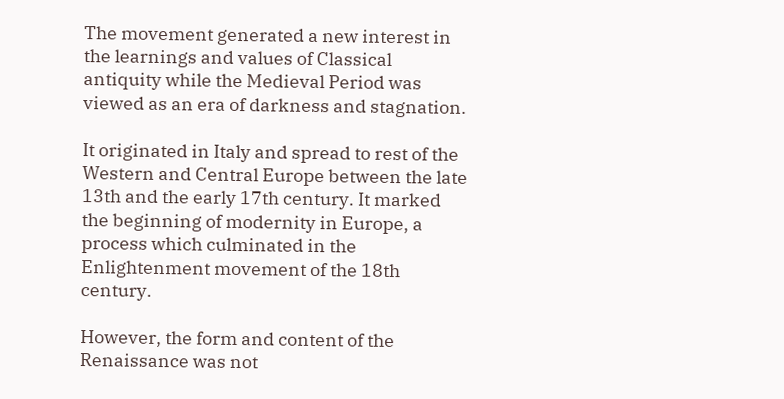The movement generated a new interest in the learnings and values of Classical antiquity while the Medieval Period was viewed as an era of darkness and stagnation.

It originated in Italy and spread to rest of the Western and Central Europe between the late 13th and the early 17th century. It marked the beginning of modernity in Europe, a process which culminated in the Enlightenment movement of the 18th century.

However, the form and content of the Renaissance was not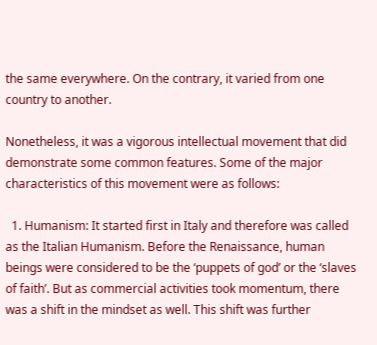the same everywhere. On the contrary, it varied from one country to another.

Nonetheless, it was a vigorous intellectual movement that did demonstrate some common features. Some of the major characteristics of this movement were as follows:

  1. Humanism: It started first in Italy and therefore was called as the Italian Humanism. Before the Renaissance, human beings were considered to be the ‘puppets of god’ or the ‘slaves of faith’. But as commercial activities took momentum, there was a shift in the mindset as well. This shift was further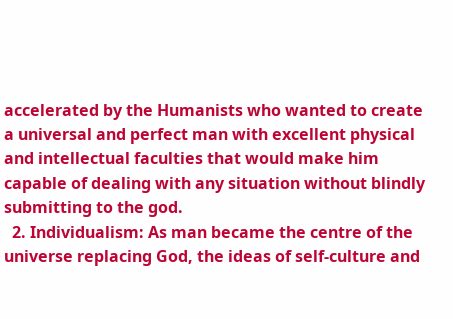accelerated by the Humanists who wanted to create a universal and perfect man with excellent physical and intellectual faculties that would make him capable of dealing with any situation without blindly submitting to the god.
  2. Individualism: As man became the centre of the universe replacing God, the ideas of self-culture and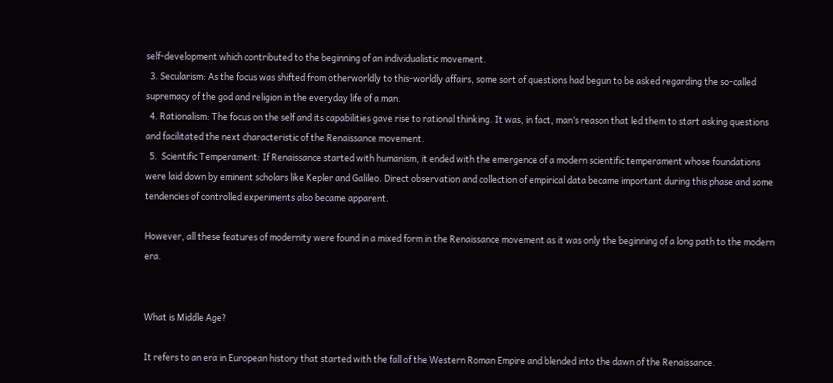self-development which contributed to the beginning of an individualistic movement.
  3. Secularism: As the focus was shifted from otherworldly to this-worldly affairs, some sort of questions had begun to be asked regarding the so-called supremacy of the god and religion in the everyday life of a man.
  4. Rationalism: The focus on the self and its capabilities gave rise to rational thinking. It was, in fact, man’s reason that led them to start asking questions and facilitated the next characteristic of the Renaissance movement.
  5.  Scientific Temperament: If Renaissance started with humanism, it ended with the emergence of a modern scientific temperament whose foundations were laid down by eminent scholars like Kepler and Galileo. Direct observation and collection of empirical data became important during this phase and some tendencies of controlled experiments also became apparent.

However, all these features of modernity were found in a mixed form in the Renaissance movement as it was only the beginning of a long path to the modern era.


What is Middle Age?

It refers to an era in European history that started with the fall of the Western Roman Empire and blended into the dawn of the Renaissance.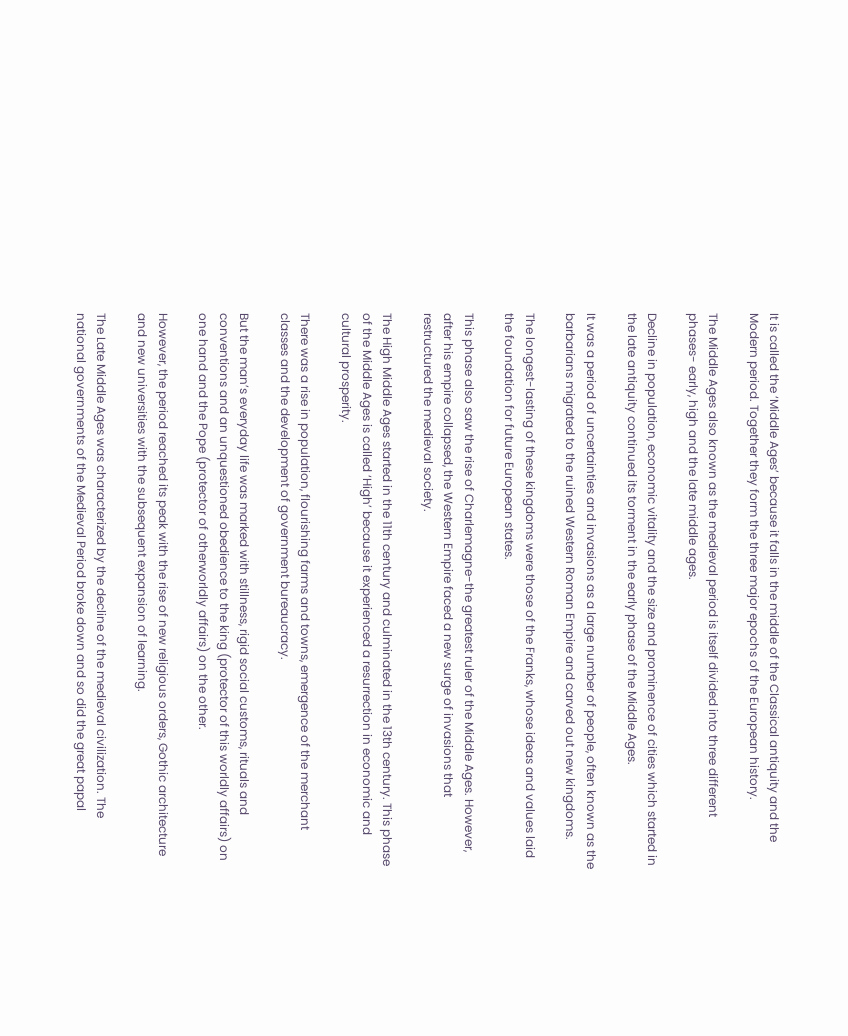It is called the ‘Middle Ages’ because it falls in the middle of the Classical antiquity and the Modern period. Together they form the three major epochs of the European history.

The Middle Ages also known as the medieval period is itself divided into three different phases- early, high and the late middle ages.

Decline in population, economic vitality and the size and prominence of cities which started in the late antiquity continued its torment in the early phase of the Middle Ages.

It was a period of uncertainties and invasions as a large number of people, often known as the barbarians migrated to the ruined Western Roman Empire and carved out new kingdoms.

The longest-lasting of these kingdoms were those of the Franks, whose ideas and values laid the foundation for future European states.

This phase also saw the rise of Charlemagne-the greatest ruler of the Middle Ages. However, after his empire collapsed, the Western Empire faced a new surge of invasions that restructured the medieval society.

The High Middle Ages started in the 11th century and culminated in the 13th century. This phase of the Middle Ages is called ‘High’ because it experienced a resurrection in economic and cultural prosperity.

There was a rise in population, flourishing farms and towns, emergence of the merchant classes and the development of government bureaucracy.

But the man’s everyday life was marked with stillness, rigid social customs, rituals and conventions and an unquestioned obedience to the king (protector of this worldly affairs) on one hand and the Pope (protector of otherworldly affairs) on the other.

However, the period reached its peak with the rise of new religious orders, Gothic architecture and new universities with the subsequent expansion of learning.

The Late Middle Ages was characterized by the decline of the medieval civilization. The national governments of the Medieval Period broke down and so did the great papal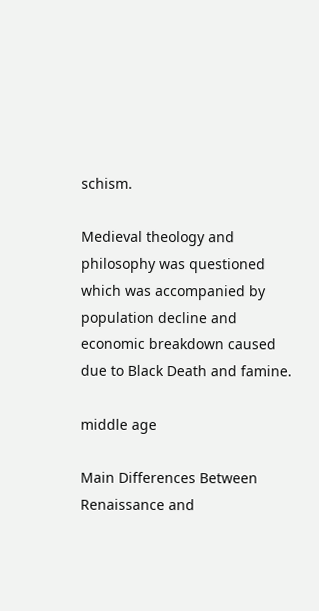schism.

Medieval theology and philosophy was questioned which was accompanied by population decline and economic breakdown caused due to Black Death and famine.

middle age

Main Differences Between Renaissance and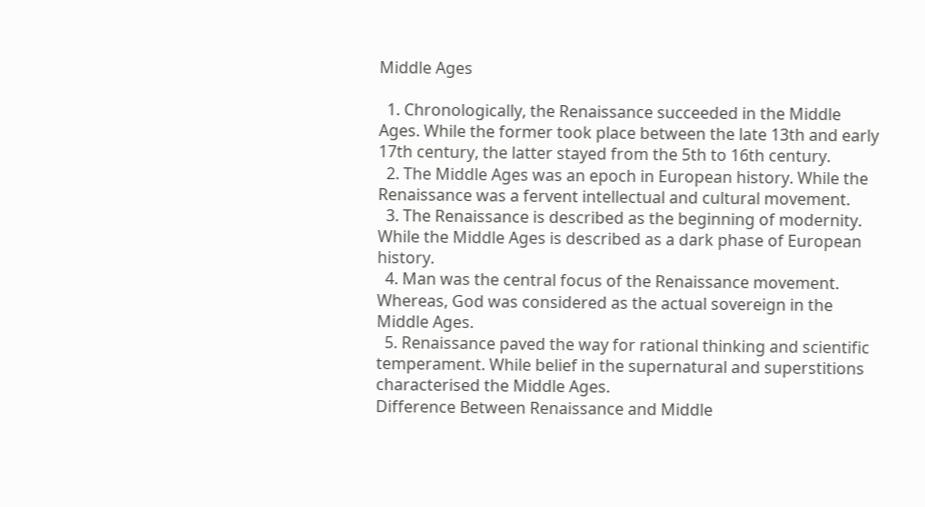Middle Ages

  1. Chronologically, the Renaissance succeeded in the Middle Ages. While the former took place between the late 13th and early 17th century, the latter stayed from the 5th to 16th century.
  2. The Middle Ages was an epoch in European history. While the Renaissance was a fervent intellectual and cultural movement.
  3. The Renaissance is described as the beginning of modernity. While the Middle Ages is described as a dark phase of European history.
  4. Man was the central focus of the Renaissance movement. Whereas, God was considered as the actual sovereign in the Middle Ages.
  5. Renaissance paved the way for rational thinking and scientific temperament. While belief in the supernatural and superstitions characterised the Middle Ages.
Difference Between Renaissance and Middle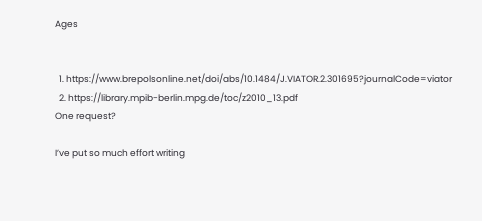Ages


  1. https://www.brepolsonline.net/doi/abs/10.1484/J.VIATOR.2.301695?journalCode=viator
  2. https://library.mpib-berlin.mpg.de/toc/z2010_13.pdf
One request?

I’ve put so much effort writing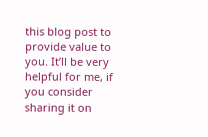this blog post to provide value to you. It’ll be very helpful for me, if you consider sharing it on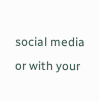social media or with your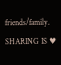friends/family. SHARING IS ♥